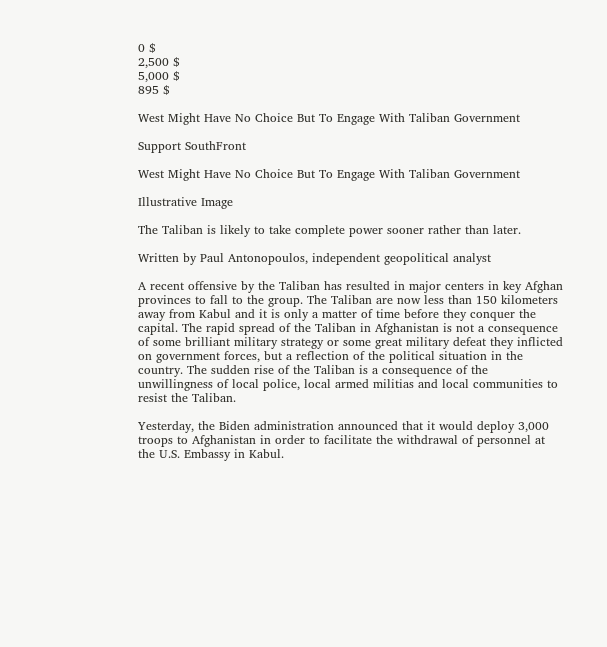0 $
2,500 $
5,000 $
895 $

West Might Have No Choice But To Engage With Taliban Government

Support SouthFront

West Might Have No Choice But To Engage With Taliban Government

Illustrative Image

The Taliban is likely to take complete power sooner rather than later.

Written by Paul Antonopoulos, independent geopolitical analyst

A recent offensive by the Taliban has resulted in major centers in key Afghan provinces to fall to the group. The Taliban are now less than 150 kilometers away from Kabul and it is only a matter of time before they conquer the capital. The rapid spread of the Taliban in Afghanistan is not a consequence of some brilliant military strategy or some great military defeat they inflicted on government forces, but a reflection of the political situation in the country. The sudden rise of the Taliban is a consequence of the unwillingness of local police, local armed militias and local communities to resist the Taliban.

Yesterday, the Biden administration announced that it would deploy 3,000 troops to Afghanistan in order to facilitate the withdrawal of personnel at the U.S. Embassy in Kabul.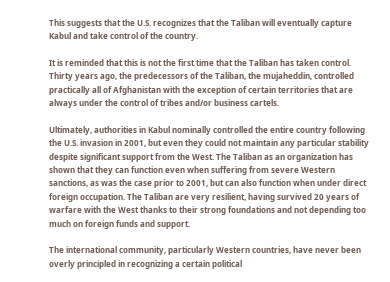This suggests that the U.S. recognizes that the Taliban will eventually capture Kabul and take control of the country.

It is reminded that this is not the first time that the Taliban has taken control. Thirty years ago, the predecessors of the Taliban, the mujaheddin, controlled practically all of Afghanistan with the exception of certain territories that are always under the control of tribes and/or business cartels.

Ultimately, authorities in Kabul nominally controlled the entire country following the U.S. invasion in 2001, but even they could not maintain any particular stability despite significant support from the West. The Taliban as an organization has shown that they can function even when suffering from severe Western sanctions, as was the case prior to 2001, but can also function when under direct foreign occupation. The Taliban are very resilient, having survived 20 years of warfare with the West thanks to their strong foundations and not depending too much on foreign funds and support.

The international community, particularly Western countries, have never been overly principled in recognizing a certain political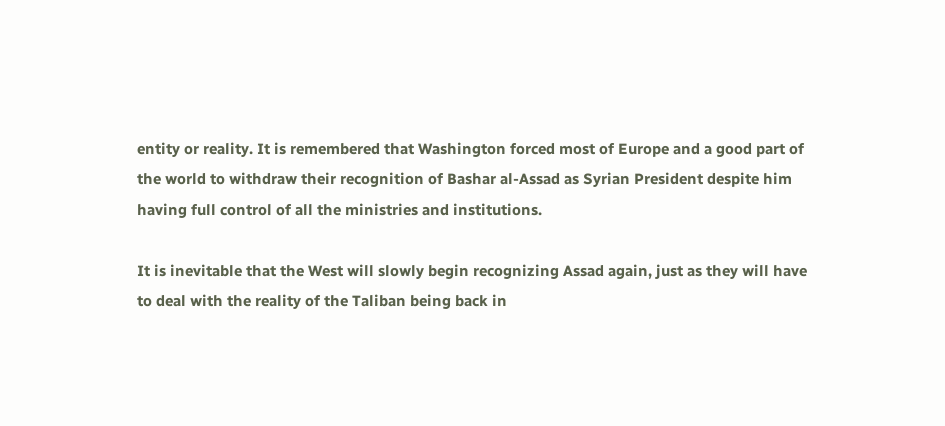entity or reality. It is remembered that Washington forced most of Europe and a good part of the world to withdraw their recognition of Bashar al-Assad as Syrian President despite him having full control of all the ministries and institutions.

It is inevitable that the West will slowly begin recognizing Assad again, just as they will have to deal with the reality of the Taliban being back in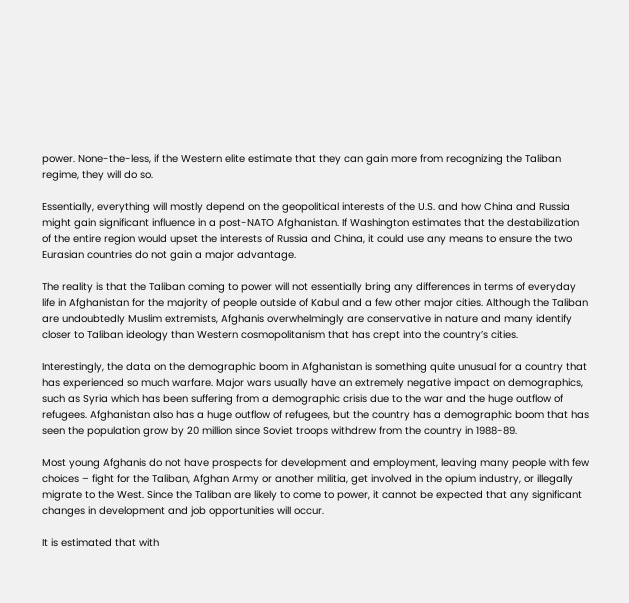power. None-the-less, if the Western elite estimate that they can gain more from recognizing the Taliban regime, they will do so.

Essentially, everything will mostly depend on the geopolitical interests of the U.S. and how China and Russia might gain significant influence in a post-NATO Afghanistan. If Washington estimates that the destabilization of the entire region would upset the interests of Russia and China, it could use any means to ensure the two Eurasian countries do not gain a major advantage.

The reality is that the Taliban coming to power will not essentially bring any differences in terms of everyday life in Afghanistan for the majority of people outside of Kabul and a few other major cities. Although the Taliban are undoubtedly Muslim extremists, Afghanis overwhelmingly are conservative in nature and many identify closer to Taliban ideology than Western cosmopolitanism that has crept into the country’s cities.

Interestingly, the data on the demographic boom in Afghanistan is something quite unusual for a country that has experienced so much warfare. Major wars usually have an extremely negative impact on demographics, such as Syria which has been suffering from a demographic crisis due to the war and the huge outflow of refugees. Afghanistan also has a huge outflow of refugees, but the country has a demographic boom that has seen the population grow by 20 million since Soviet troops withdrew from the country in 1988-89.

Most young Afghanis do not have prospects for development and employment, leaving many people with few choices – fight for the Taliban, Afghan Army or another militia, get involved in the opium industry, or illegally migrate to the West. Since the Taliban are likely to come to power, it cannot be expected that any significant changes in development and job opportunities will occur.

It is estimated that with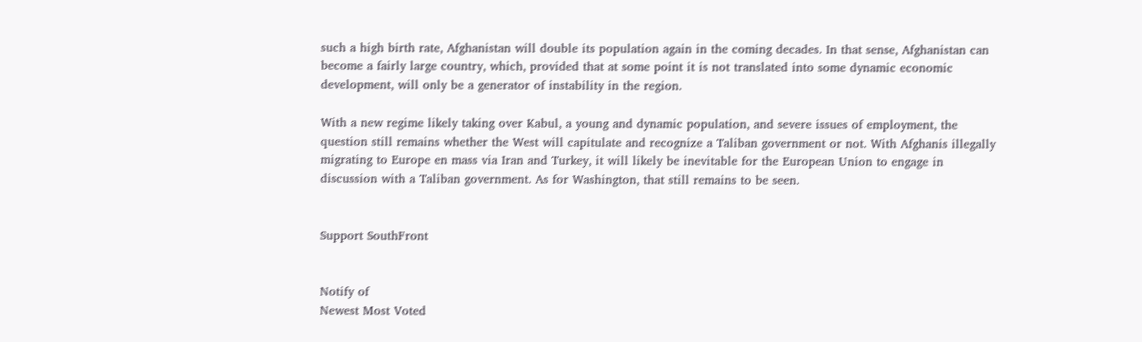such a high birth rate, Afghanistan will double its population again in the coming decades. In that sense, Afghanistan can become a fairly large country, which, provided that at some point it is not translated into some dynamic economic development, will only be a generator of instability in the region.

With a new regime likely taking over Kabul, a young and dynamic population, and severe issues of employment, the question still remains whether the West will capitulate and recognize a Taliban government or not. With Afghanis illegally migrating to Europe en mass via Iran and Turkey, it will likely be inevitable for the European Union to engage in discussion with a Taliban government. As for Washington, that still remains to be seen.


Support SouthFront


Notify of
Newest Most Voted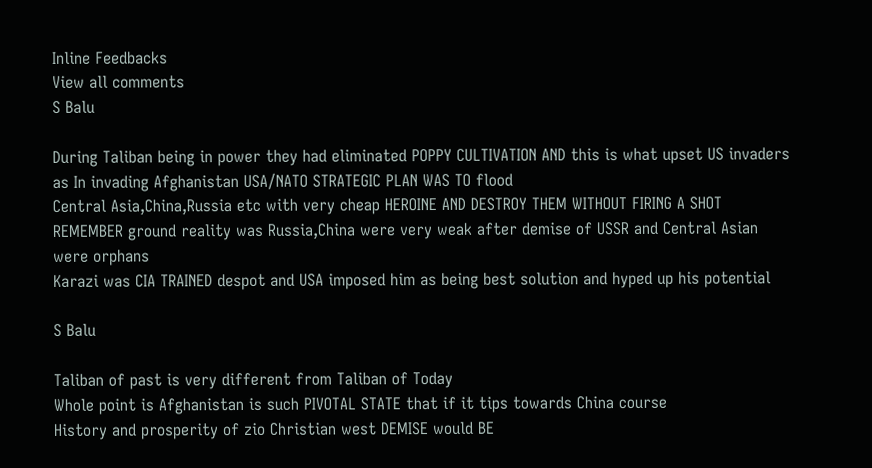Inline Feedbacks
View all comments
S Balu

During Taliban being in power they had eliminated POPPY CULTIVATION AND this is what upset US invaders as In invading Afghanistan USA/NATO STRATEGIC PLAN WAS TO flood
Central Asia,China,Russia etc with very cheap HEROINE AND DESTROY THEM WITHOUT FIRING A SHOT
REMEMBER ground reality was Russia,China were very weak after demise of USSR and Central Asian were orphans
Karazi was CIA TRAINED despot and USA imposed him as being best solution and hyped up his potential

S Balu

Taliban of past is very different from Taliban of Today
Whole point is Afghanistan is such PIVOTAL STATE that if it tips towards China course
History and prosperity of zio Christian west DEMISE would BE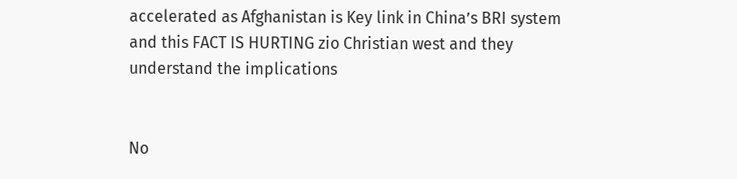accelerated as Afghanistan is Key link in China’s BRI system and this FACT IS HURTING zio Christian west and they understand the implications


No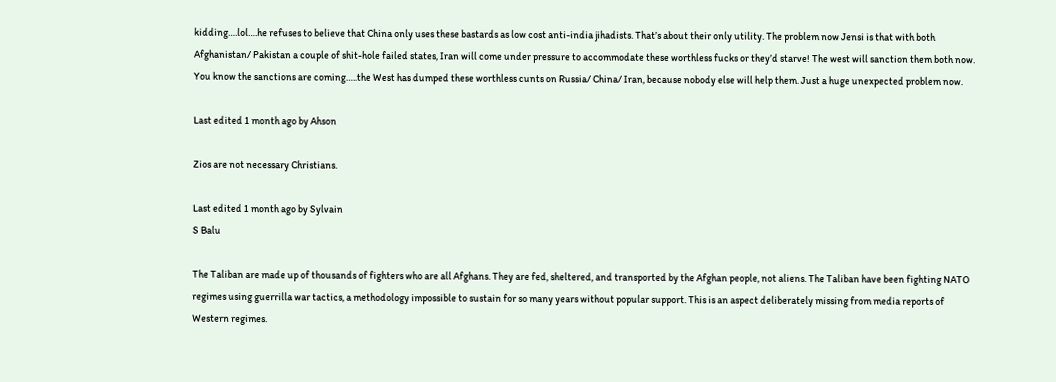kidding….lol….he refuses to believe that China only uses these bastards as low cost anti-india jihadists. That’s about their only utility. The problem now Jensi is that with both Afghanistan/ Pakistan a couple of shit-hole failed states, Iran will come under pressure to accommodate these worthless fucks or they’d starve! The west will sanction them both now. You know the sanctions are coming…..the West has dumped these worthless cunts on Russia/ China/ Iran, because nobody else will help them. Just a huge unexpected problem now.

Last edited 1 month ago by Ahson

Zios are not necessary Christians.

Last edited 1 month ago by Sylvain
S Balu

The Taliban are made up of thousands of fighters who are all Afghans. They are fed, sheltered, and transported by the Afghan people, not aliens. The Taliban have been fighting NATO regimes using guerrilla war tactics, a methodology impossible to sustain for so many years without popular support. This is an aspect deliberately missing from media reports of Western regimes.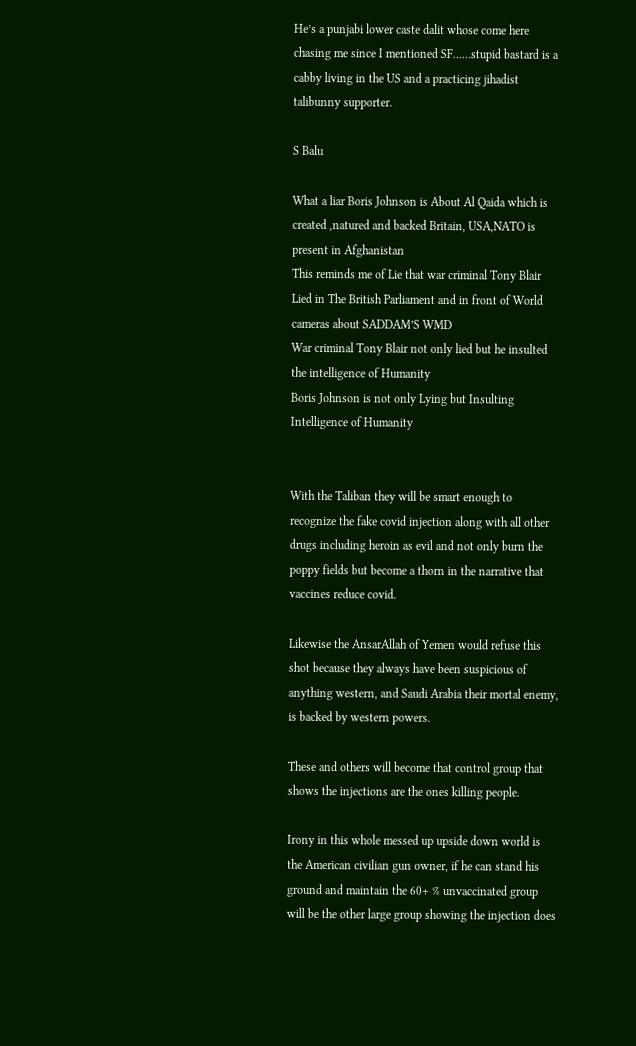He’s a punjabi lower caste dalit whose come here chasing me since I mentioned SF……stupid bastard is a cabby living in the US and a practicing jihadist talibunny supporter.

S Balu

What a liar Boris Johnson is About Al Qaida which is created ,natured and backed Britain, USA,NATO is present in Afghanistan
This reminds me of Lie that war criminal Tony Blair Lied in The British Parliament and in front of World cameras about SADDAM’S WMD
War criminal Tony Blair not only lied but he insulted the intelligence of Humanity
Boris Johnson is not only Lying but Insulting Intelligence of Humanity


With the Taliban they will be smart enough to recognize the fake covid injection along with all other drugs including heroin as evil and not only burn the poppy fields but become a thorn in the narrative that vaccines reduce covid.

Likewise the AnsarAllah of Yemen would refuse this shot because they always have been suspicious of anything western, and Saudi Arabia their mortal enemy, is backed by western powers.

These and others will become that control group that shows the injections are the ones killing people.

Irony in this whole messed up upside down world is the American civilian gun owner, if he can stand his ground and maintain the 60+ % unvaccinated group will be the other large group showing the injection does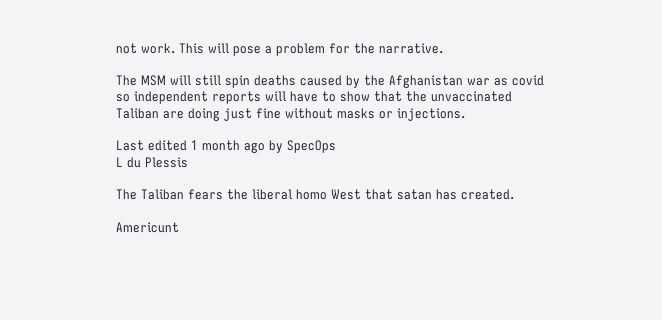not work. This will pose a problem for the narrative.

The MSM will still spin deaths caused by the Afghanistan war as covid so independent reports will have to show that the unvaccinated Taliban are doing just fine without masks or injections.

Last edited 1 month ago by SpecOps
L du Plessis

The Taliban fears the liberal homo West that satan has created.

Americunt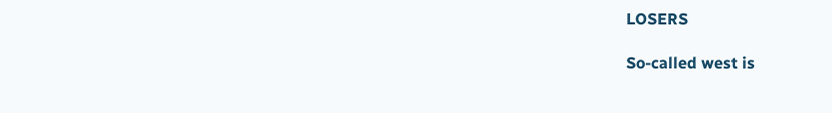LOSERS

So-called west is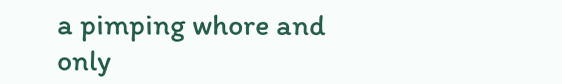a pimping whore and only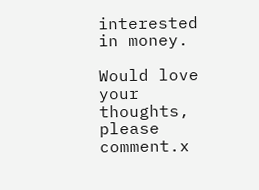interested in money.

Would love your thoughts, please comment.x